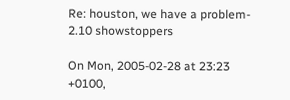Re: houston, we have a problem- 2.10 showstoppers

On Mon, 2005-02-28 at 23:23 +0100,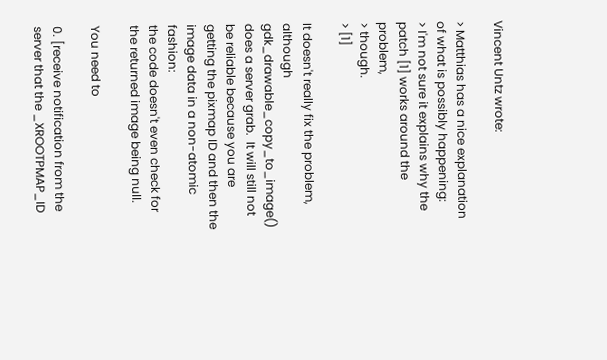Vincent Untz wrote:

> Matthias has a nice explanation of what is possibly happening:
> I'm not sure it explains why the patch [1] works around the problem,
> though.
> [1]

It doesn't really fix the problem, although gdk_drawable_copy_to_image()
does a server grab.  It will still not be reliable because you are
getting the pixmap ID and then the image data in a non-atomic fashion:
the code doesn't even check for the returned image being null.

You need to

0. [receive notification from the server that the _XROOTPMAP_ID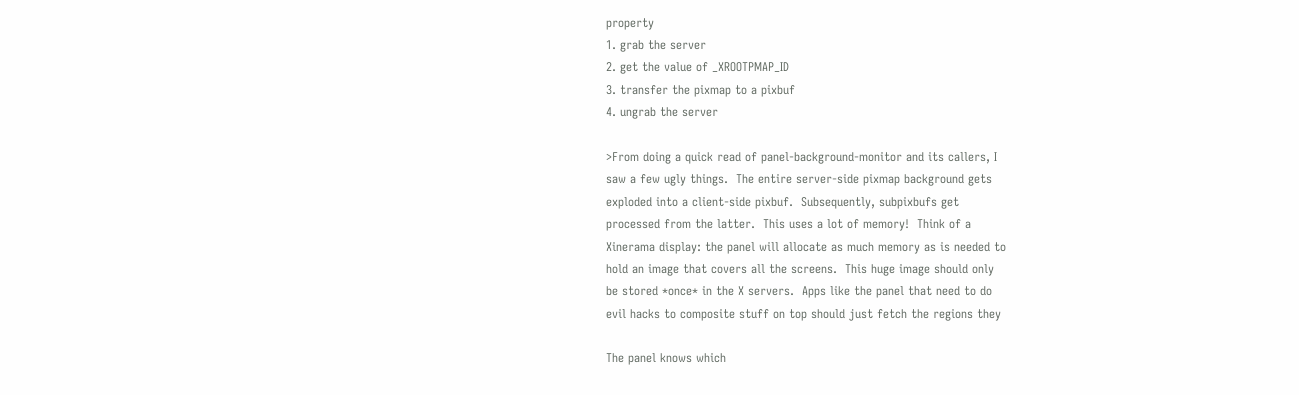property
1. grab the server
2. get the value of _XROOTPMAP_ID
3. transfer the pixmap to a pixbuf
4. ungrab the server

>From doing a quick read of panel-background-monitor and its callers, I
saw a few ugly things.  The entire server-side pixmap background gets
exploded into a client-side pixbuf.  Subsequently, subpixbufs get
processed from the latter.  This uses a lot of memory!  Think of a
Xinerama display: the panel will allocate as much memory as is needed to
hold an image that covers all the screens.  This huge image should only
be stored *once* in the X servers.  Apps like the panel that need to do
evil hacks to composite stuff on top should just fetch the regions they

The panel knows which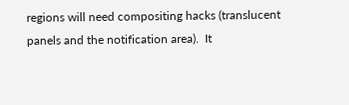regions will need compositing hacks (translucent
panels and the notification area).  It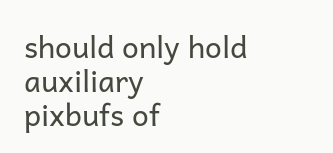should only hold auxiliary
pixbufs of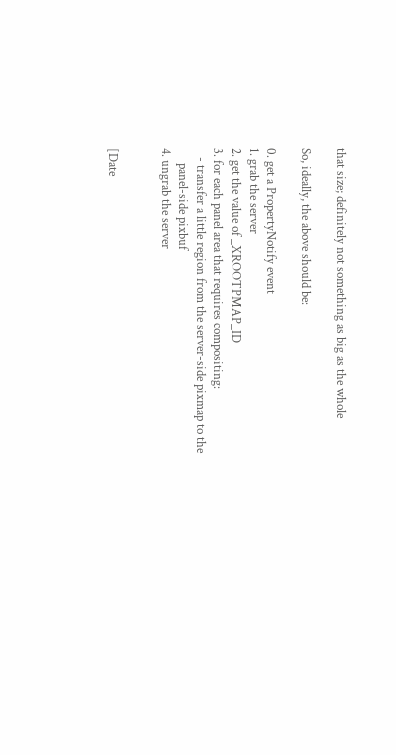that size; definitely not something as big as the whole

So, ideally, the above should be:

0. get a PropertyNotify event
1. grab the server
2. get the value of _XROOTPMAP_ID
3. for each panel area that requires compositing:
   - transfer a little region from the server-side pixmap to the
     panel-side pixbuf
4. ungrab the server


[Date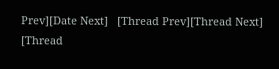Prev][Date Next]   [Thread Prev][Thread Next]   [Thread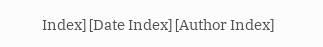Index] [Date Index] [Author Index]